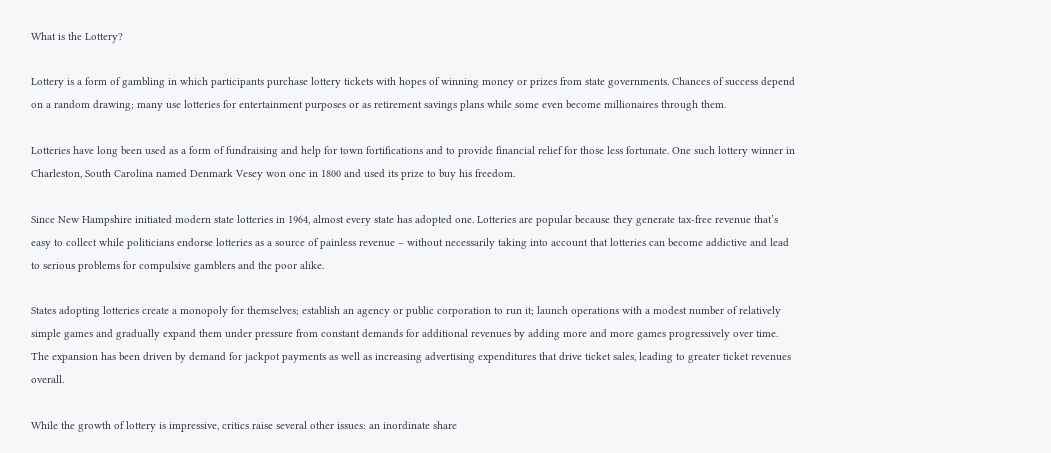What is the Lottery?

Lottery is a form of gambling in which participants purchase lottery tickets with hopes of winning money or prizes from state governments. Chances of success depend on a random drawing; many use lotteries for entertainment purposes or as retirement savings plans while some even become millionaires through them.

Lotteries have long been used as a form of fundraising and help for town fortifications and to provide financial relief for those less fortunate. One such lottery winner in Charleston, South Carolina named Denmark Vesey won one in 1800 and used its prize to buy his freedom.

Since New Hampshire initiated modern state lotteries in 1964, almost every state has adopted one. Lotteries are popular because they generate tax-free revenue that’s easy to collect while politicians endorse lotteries as a source of painless revenue – without necessarily taking into account that lotteries can become addictive and lead to serious problems for compulsive gamblers and the poor alike.

States adopting lotteries create a monopoly for themselves; establish an agency or public corporation to run it; launch operations with a modest number of relatively simple games and gradually expand them under pressure from constant demands for additional revenues by adding more and more games progressively over time. The expansion has been driven by demand for jackpot payments as well as increasing advertising expenditures that drive ticket sales, leading to greater ticket revenues overall.

While the growth of lottery is impressive, critics raise several other issues: an inordinate share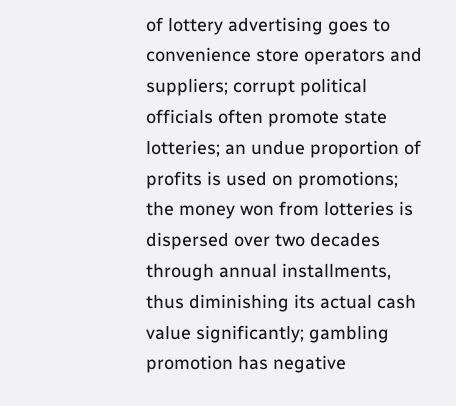of lottery advertising goes to convenience store operators and suppliers; corrupt political officials often promote state lotteries; an undue proportion of profits is used on promotions; the money won from lotteries is dispersed over two decades through annual installments, thus diminishing its actual cash value significantly; gambling promotion has negative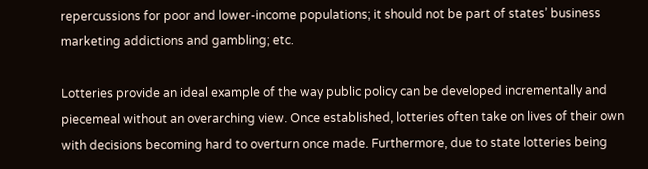repercussions for poor and lower-income populations; it should not be part of states’ business marketing addictions and gambling; etc.

Lotteries provide an ideal example of the way public policy can be developed incrementally and piecemeal without an overarching view. Once established, lotteries often take on lives of their own with decisions becoming hard to overturn once made. Furthermore, due to state lotteries being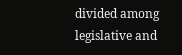divided among legislative and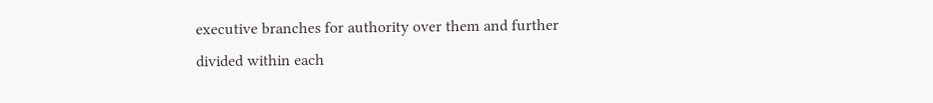executive branches for authority over them and further divided within each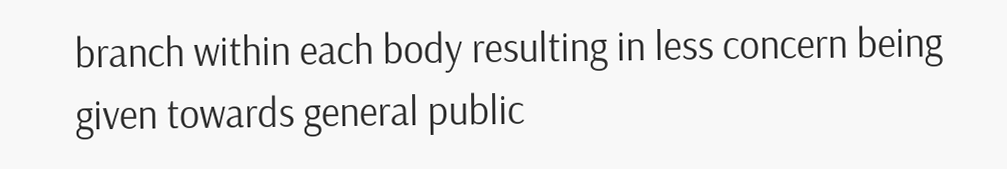branch within each body resulting in less concern being given towards general public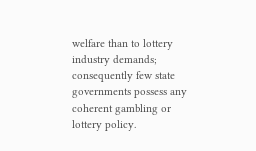welfare than to lottery industry demands; consequently few state governments possess any coherent gambling or lottery policy.